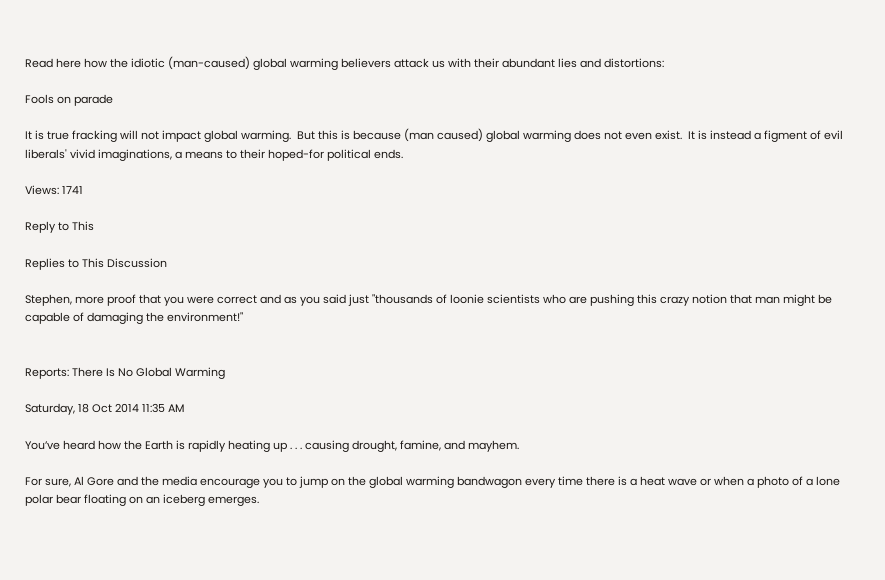Read here how the idiotic (man-caused) global warming believers attack us with their abundant lies and distortions:

Fools on parade

It is true fracking will not impact global warming.  But this is because (man caused) global warming does not even exist.  It is instead a figment of evil liberals' vivid imaginations, a means to their hoped-for political ends.

Views: 1741

Reply to This

Replies to This Discussion

Stephen, more proof that you were correct and as you said just "thousands of loonie scientists who are pushing this crazy notion that man might be capable of damaging the environment!"


Reports: There Is No Global Warming

Saturday, 18 Oct 2014 11:35 AM

You’ve heard how the Earth is rapidly heating up . . . causing drought, famine, and mayhem.

For sure, Al Gore and the media encourage you to jump on the global warming bandwagon every time there is a heat wave or when a photo of a lone polar bear floating on an iceberg emerges.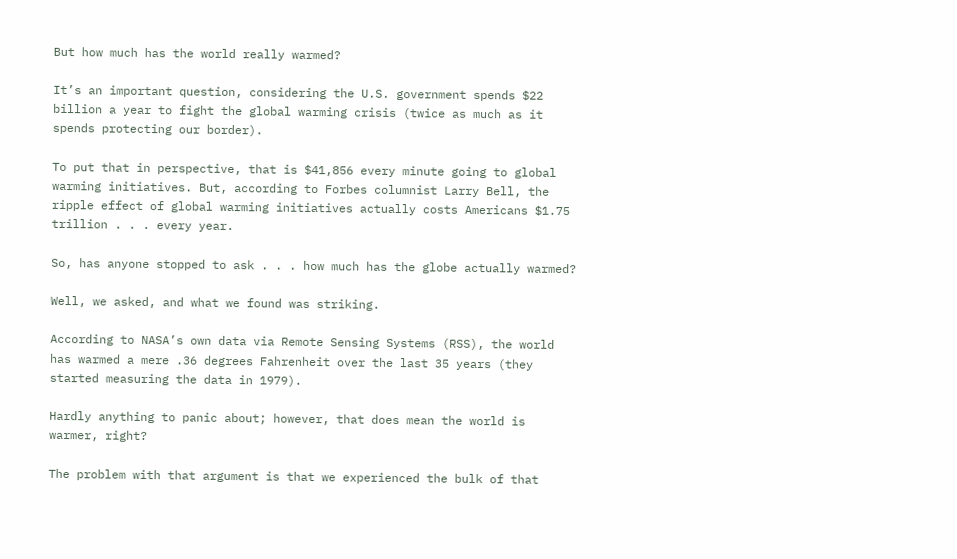But how much has the world really warmed?

It’s an important question, considering the U.S. government spends $22 billion a year to fight the global warming crisis (twice as much as it spends protecting our border).

To put that in perspective, that is $41,856 every minute going to global warming initiatives. But, according to Forbes columnist Larry Bell, the ripple effect of global warming initiatives actually costs Americans $1.75 trillion . . . every year.

So, has anyone stopped to ask . . . how much has the globe actually warmed?

Well, we asked, and what we found was striking.

According to NASA’s own data via Remote Sensing Systems (RSS), the world has warmed a mere .36 degrees Fahrenheit over the last 35 years (they started measuring the data in 1979).

Hardly anything to panic about; however, that does mean the world is warmer, right?

The problem with that argument is that we experienced the bulk of that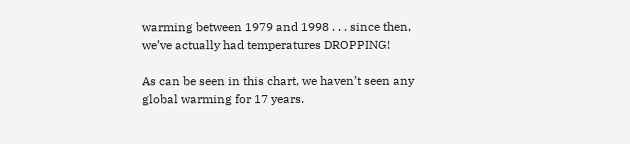warming between 1979 and 1998 . . . since then, we’ve actually had temperatures DROPPING!

As can be seen in this chart, we haven’t seen any global warming for 17 years.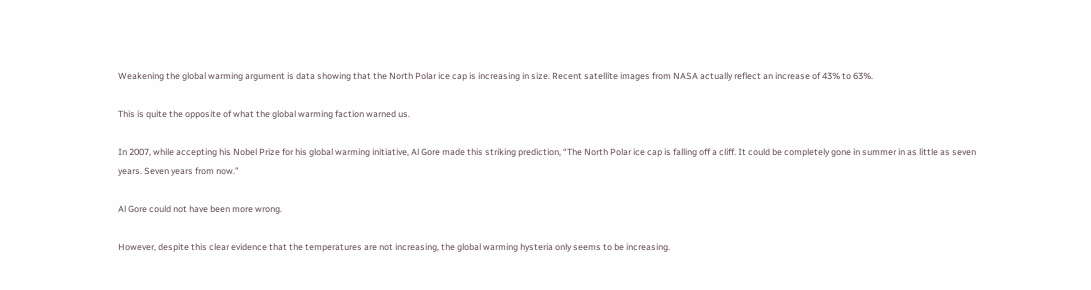Weakening the global warming argument is data showing that the North Polar ice cap is increasing in size. Recent satellite images from NASA actually reflect an increase of 43% to 63%.

This is quite the opposite of what the global warming faction warned us.

In 2007, while accepting his Nobel Prize for his global warming initiative, Al Gore made this striking prediction, “The North Polar ice cap is falling off a cliff. It could be completely gone in summer in as little as seven years. Seven years from now.”

Al Gore could not have been more wrong.

However, despite this clear evidence that the temperatures are not increasing, the global warming hysteria only seems to be increasing.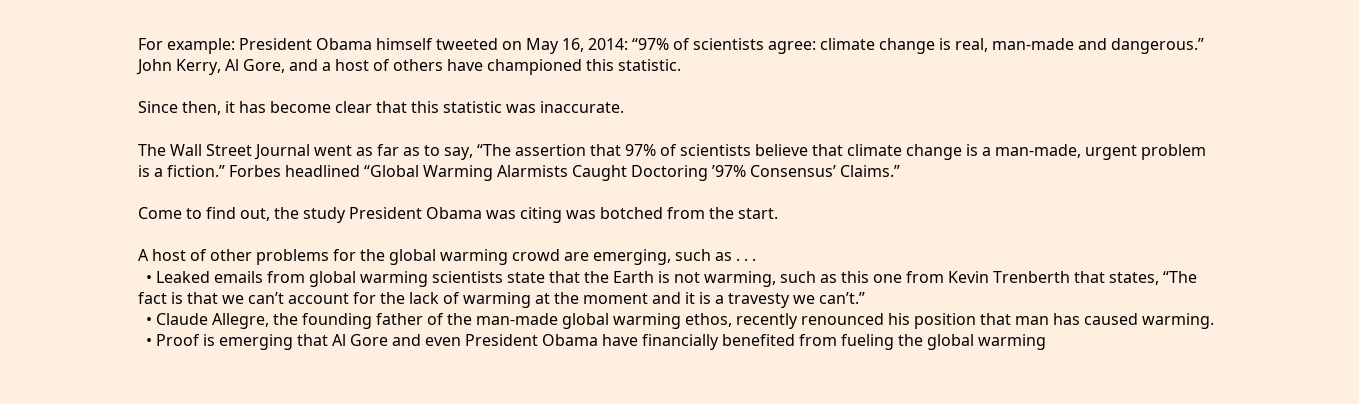For example: President Obama himself tweeted on May 16, 2014: “97% of scientists agree: climate change is real, man-made and dangerous.” John Kerry, Al Gore, and a host of others have championed this statistic.

Since then, it has become clear that this statistic was inaccurate.

The Wall Street Journal went as far as to say, “The assertion that 97% of scientists believe that climate change is a man-made, urgent problem is a fiction.” Forbes headlined “Global Warming Alarmists Caught Doctoring ’97% Consensus’ Claims.”

Come to find out, the study President Obama was citing was botched from the start.

A host of other problems for the global warming crowd are emerging, such as . . .
  • Leaked emails from global warming scientists state that the Earth is not warming, such as this one from Kevin Trenberth that states, “The fact is that we can’t account for the lack of warming at the moment and it is a travesty we can’t.”
  • Claude Allegre, the founding father of the man-made global warming ethos, recently renounced his position that man has caused warming.
  • Proof is emerging that Al Gore and even President Obama have financially benefited from fueling the global warming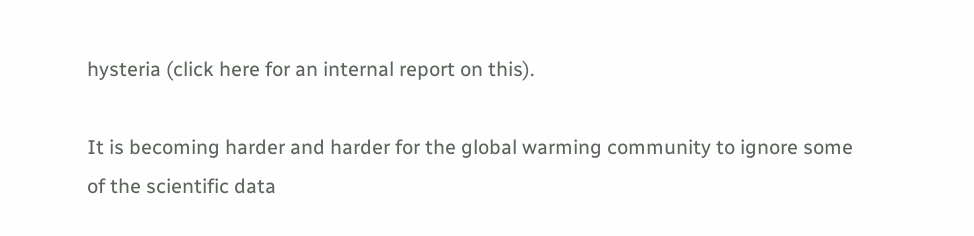hysteria (click here for an internal report on this).

It is becoming harder and harder for the global warming community to ignore some of the scientific data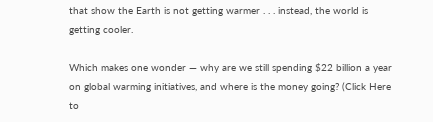that show the Earth is not getting warmer . . . instead, the world is getting cooler.

Which makes one wonder — why are we still spending $22 billion a year on global warming initiatives, and where is the money going? (Click Here to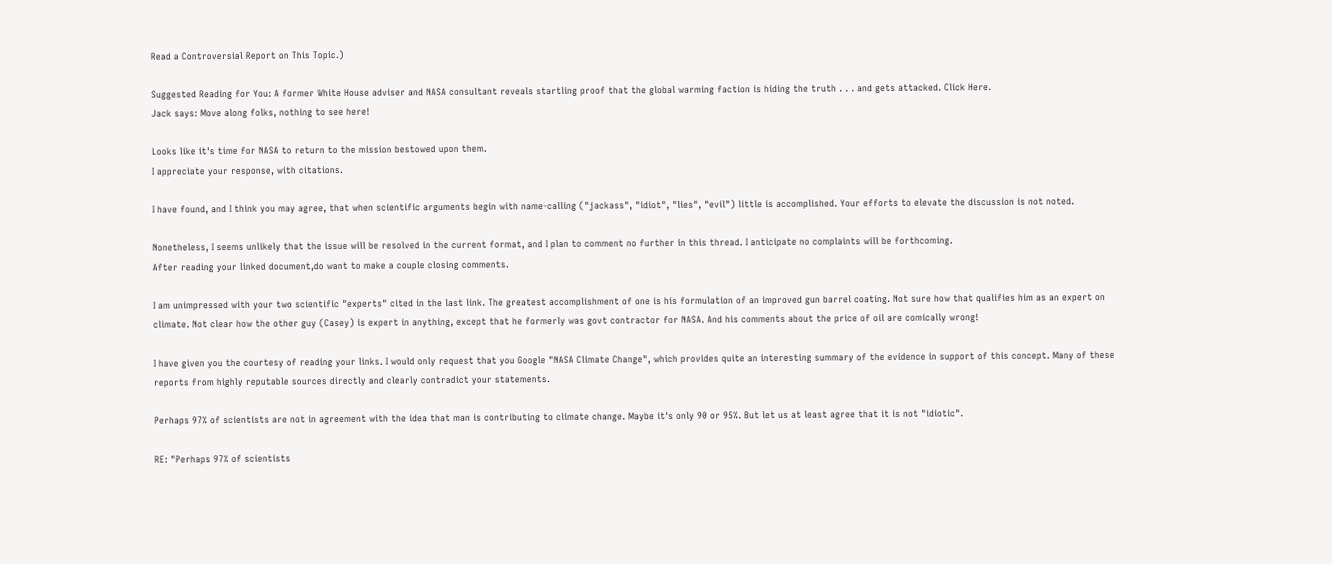Read a Controversial Report on This Topic.)

Suggested Reading for You: A former White House adviser and NASA consultant reveals startling proof that the global warming faction is hiding the truth . . . and gets attacked. Click Here.
Jack says: Move along folks, nothing to see here!

Looks like it's time for NASA to return to the mission bestowed upon them.
I appreciate your response, with citations.

I have found, and I think you may agree, that when scientific arguments begin with name-calling ("jackass", "idiot", "lies", "evil") little is accomplished. Your efforts to elevate the discussion is not noted.

Nonetheless, I seems unlikely that the issue will be resolved in the current format, and I plan to comment no further in this thread. I anticipate no complaints will be forthcoming.
After reading your linked document,do want to make a couple closing comments.

I am unimpressed with your two scientific "experts" cited in the last link. The greatest accomplishment of one is his formulation of an improved gun barrel coating. Not sure how that qualifies him as an expert on climate. Not clear how the other guy (Casey) is expert in anything, except that he formerly was govt contractor for NASA. And his comments about the price of oil are comically wrong!

I have given you the courtesy of reading your links. I would only request that you Google "NASA Climate Change", which provides quite an interesting summary of the evidence in support of this concept. Many of these reports from highly reputable sources directly and clearly contradict your statements.

Perhaps 97% of scientists are not in agreement with the idea that man is contributing to climate change. Maybe it's only 90 or 95%. But let us at least agree that it is not "idiotic".

RE: "Perhaps 97% of scientists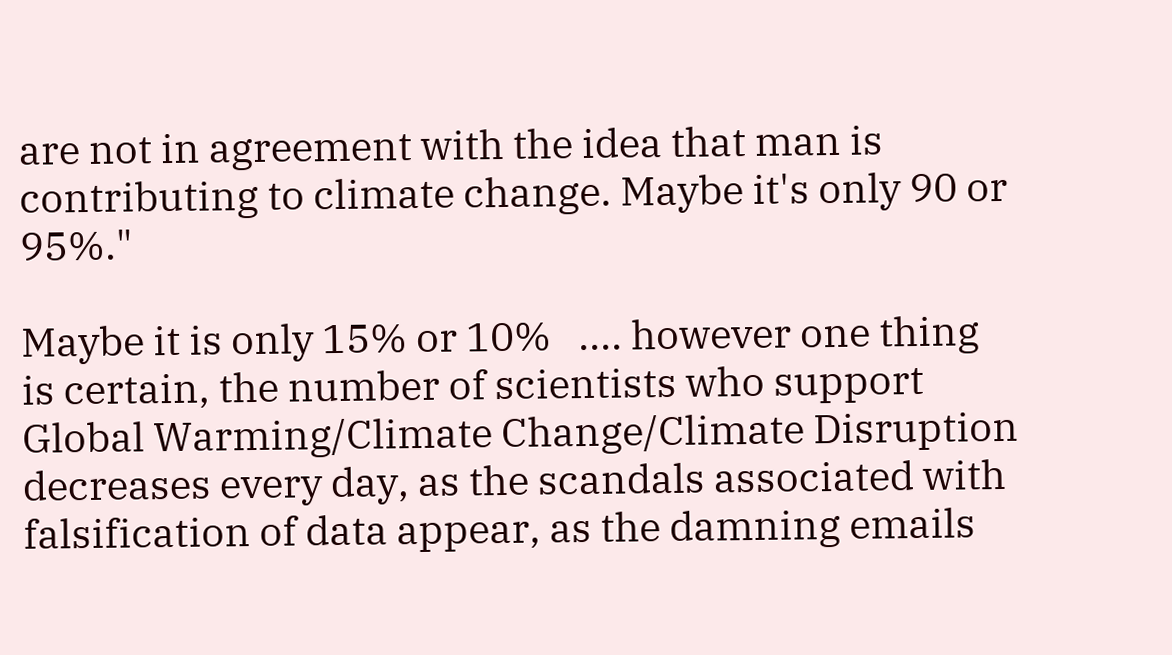are not in agreement with the idea that man is contributing to climate change. Maybe it's only 90 or 95%."

Maybe it is only 15% or 10%   .... however one thing is certain, the number of scientists who support Global Warming/Climate Change/Climate Disruption decreases every day, as the scandals associated with falsification of data appear, as the damning emails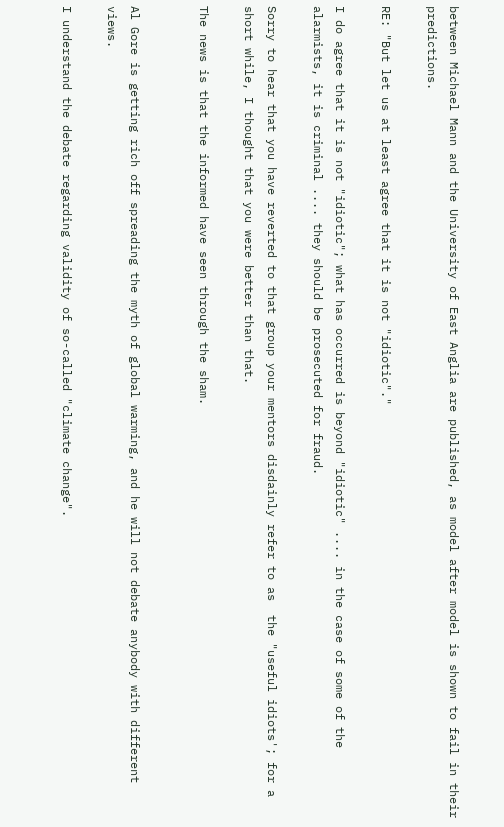between Michael Mann and the University of East Anglia are published, as model after model is shown to fail in their predictions.

RE: "But let us at least agree that it is not "idiotic"."

I do agree that it is not "idiotic"; what has occurred is beyond "idiotic" .... in the case of some of the alarmists, it is criminal .... they should be prosecuted for fraud.

Sorry to hear that you have reverted to that group your mentors disdainly refer to as  the "useful idiots'; for a short while, I thought that you were better than that.

The news is that the informed have seen through the sham.


Al Gore is getting rich off spreading the myth of global warming, and he will not debate anybody with different views.

I understand the debate regarding validity of so-called "climate change".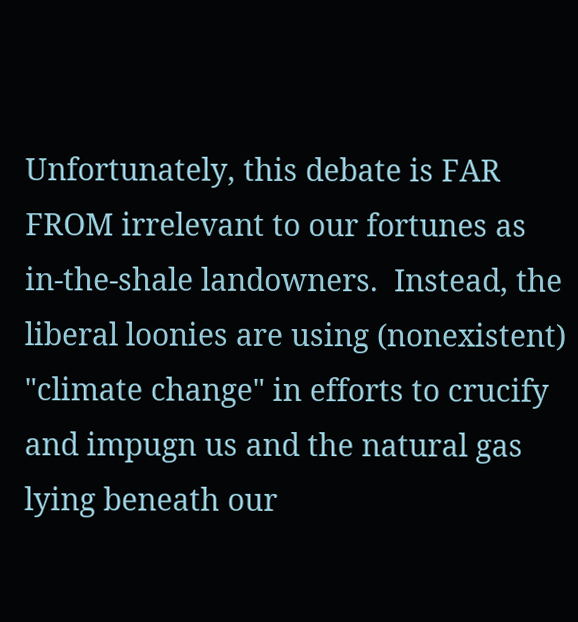Unfortunately, this debate is FAR FROM irrelevant to our fortunes as in-the-shale landowners.  Instead, the liberal loonies are using (nonexistent) "climate change" in efforts to crucify and impugn us and the natural gas lying beneath our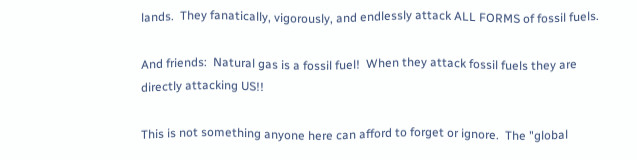lands.  They fanatically, vigorously, and endlessly attack ALL FORMS of fossil fuels.

And friends:  Natural gas is a fossil fuel!  When they attack fossil fuels they are directly attacking US!!

This is not something anyone here can afford to forget or ignore.  The "global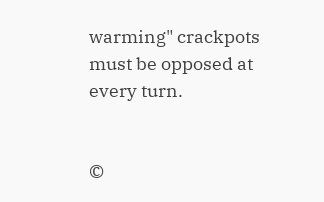warming" crackpots must be opposed at every turn.


©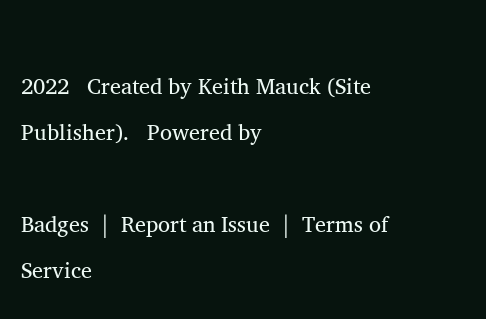2022   Created by Keith Mauck (Site Publisher).   Powered by

Badges  |  Report an Issue  |  Terms of Service